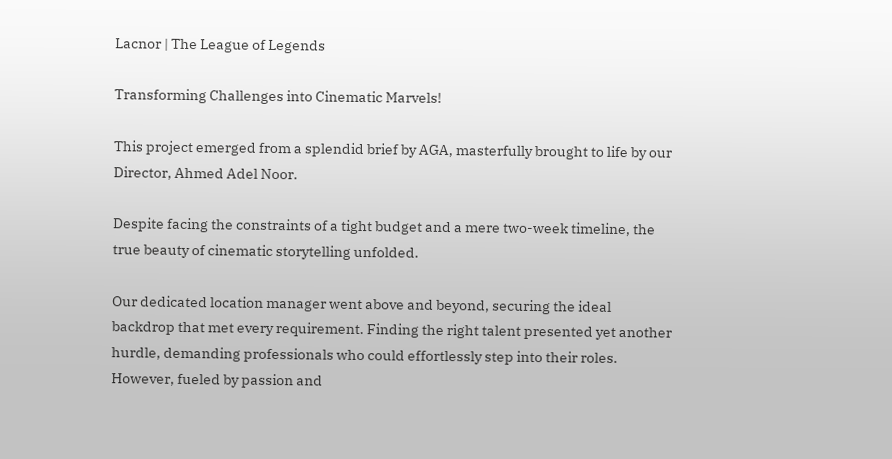Lacnor | The League of Legends

Transforming Challenges into Cinematic Marvels!

This project emerged from a splendid brief by AGA, masterfully brought to life by our Director, Ahmed Adel Noor.

Despite facing the constraints of a tight budget and a mere two-week timeline, the true beauty of cinematic storytelling unfolded.

Our dedicated location manager went above and beyond, securing the ideal backdrop that met every requirement. Finding the right talent presented yet another hurdle, demanding professionals who could effortlessly step into their roles. However, fueled by passion and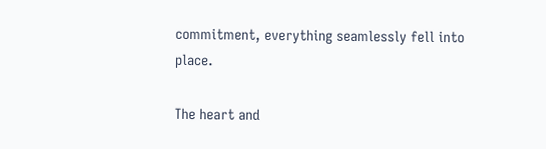commitment, everything seamlessly fell into place.

The heart and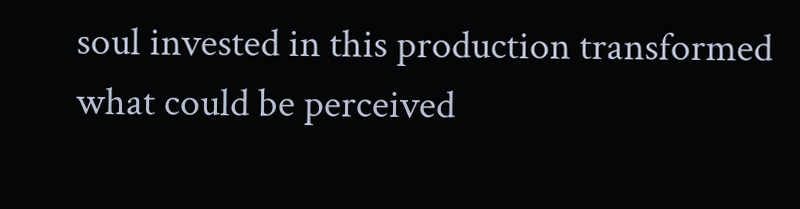soul invested in this production transformed what could be perceived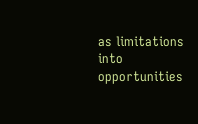as limitations into opportunities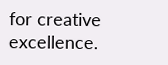for creative excellence.